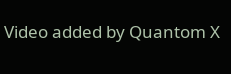Video added by Quantom X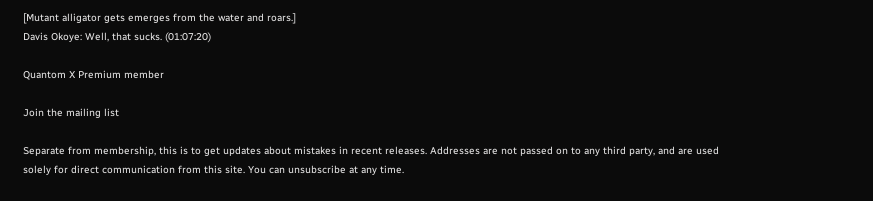[Mutant alligator gets emerges from the water and roars.]
Davis Okoye: Well, that sucks. (01:07:20)

Quantom X Premium member

Join the mailing list

Separate from membership, this is to get updates about mistakes in recent releases. Addresses are not passed on to any third party, and are used solely for direct communication from this site. You can unsubscribe at any time.